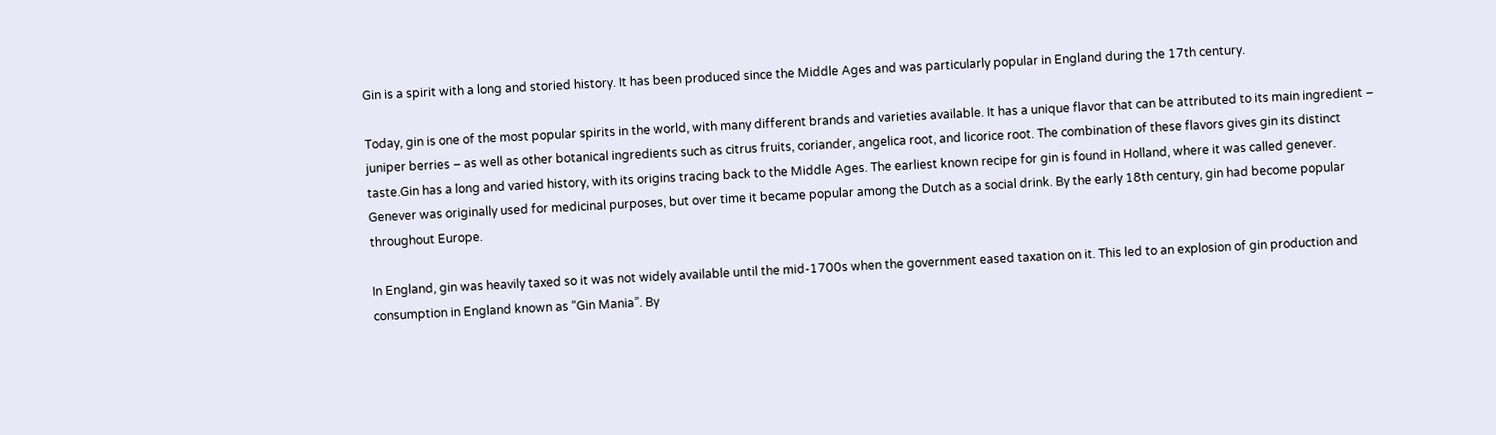Gin is a spirit with a long and storied history. It has been produced since the Middle Ages and was particularly popular in England during the 17th century.

Today, gin is one of the most popular spirits in the world, with many different brands and varieties available. It has a unique flavor that can be attributed to its main ingredient – juniper berries – as well as other botanical ingredients such as citrus fruits, coriander, angelica root, and licorice root. The combination of these flavors gives gin its distinct taste.Gin has a long and varied history, with its origins tracing back to the Middle Ages. The earliest known recipe for gin is found in Holland, where it was called genever. Genever was originally used for medicinal purposes, but over time it became popular among the Dutch as a social drink. By the early 18th century, gin had become popular throughout Europe.

In England, gin was heavily taxed so it was not widely available until the mid-1700s when the government eased taxation on it. This led to an explosion of gin production and consumption in England known as “Gin Mania”. By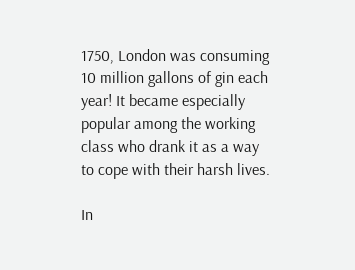1750, London was consuming 10 million gallons of gin each year! It became especially popular among the working class who drank it as a way to cope with their harsh lives.

In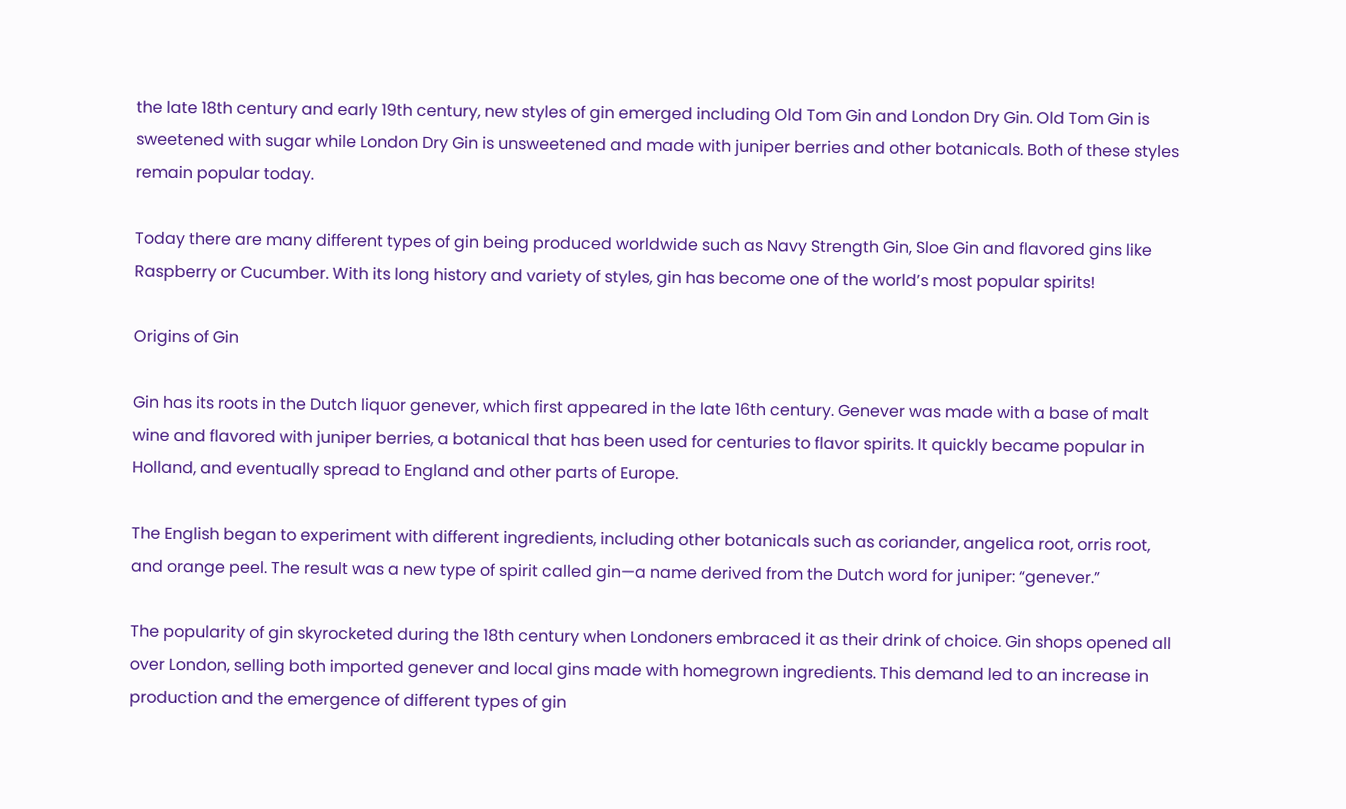the late 18th century and early 19th century, new styles of gin emerged including Old Tom Gin and London Dry Gin. Old Tom Gin is sweetened with sugar while London Dry Gin is unsweetened and made with juniper berries and other botanicals. Both of these styles remain popular today.

Today there are many different types of gin being produced worldwide such as Navy Strength Gin, Sloe Gin and flavored gins like Raspberry or Cucumber. With its long history and variety of styles, gin has become one of the world’s most popular spirits!

Origins of Gin

Gin has its roots in the Dutch liquor genever, which first appeared in the late 16th century. Genever was made with a base of malt wine and flavored with juniper berries, a botanical that has been used for centuries to flavor spirits. It quickly became popular in Holland, and eventually spread to England and other parts of Europe.

The English began to experiment with different ingredients, including other botanicals such as coriander, angelica root, orris root, and orange peel. The result was a new type of spirit called gin—a name derived from the Dutch word for juniper: “genever.”

The popularity of gin skyrocketed during the 18th century when Londoners embraced it as their drink of choice. Gin shops opened all over London, selling both imported genever and local gins made with homegrown ingredients. This demand led to an increase in production and the emergence of different types of gin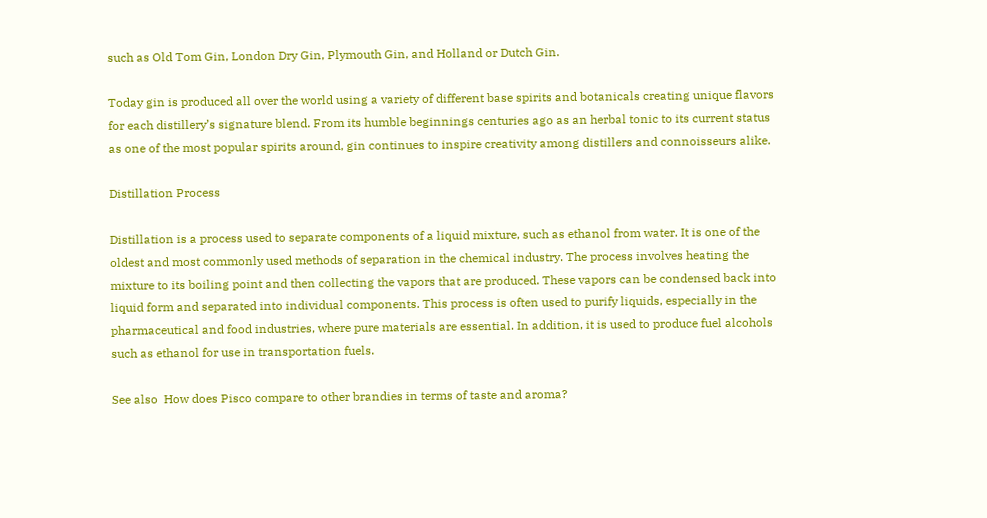such as Old Tom Gin, London Dry Gin, Plymouth Gin, and Holland or Dutch Gin.

Today gin is produced all over the world using a variety of different base spirits and botanicals creating unique flavors for each distillery’s signature blend. From its humble beginnings centuries ago as an herbal tonic to its current status as one of the most popular spirits around, gin continues to inspire creativity among distillers and connoisseurs alike.

Distillation Process

Distillation is a process used to separate components of a liquid mixture, such as ethanol from water. It is one of the oldest and most commonly used methods of separation in the chemical industry. The process involves heating the mixture to its boiling point and then collecting the vapors that are produced. These vapors can be condensed back into liquid form and separated into individual components. This process is often used to purify liquids, especially in the pharmaceutical and food industries, where pure materials are essential. In addition, it is used to produce fuel alcohols such as ethanol for use in transportation fuels.

See also  How does Pisco compare to other brandies in terms of taste and aroma?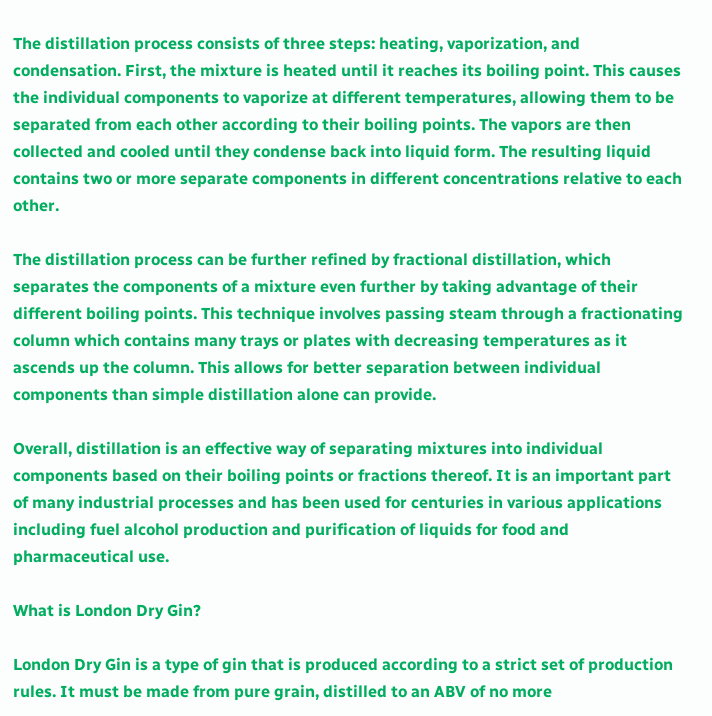The distillation process consists of three steps: heating, vaporization, and condensation. First, the mixture is heated until it reaches its boiling point. This causes the individual components to vaporize at different temperatures, allowing them to be separated from each other according to their boiling points. The vapors are then collected and cooled until they condense back into liquid form. The resulting liquid contains two or more separate components in different concentrations relative to each other.

The distillation process can be further refined by fractional distillation, which separates the components of a mixture even further by taking advantage of their different boiling points. This technique involves passing steam through a fractionating column which contains many trays or plates with decreasing temperatures as it ascends up the column. This allows for better separation between individual components than simple distillation alone can provide.

Overall, distillation is an effective way of separating mixtures into individual components based on their boiling points or fractions thereof. It is an important part of many industrial processes and has been used for centuries in various applications including fuel alcohol production and purification of liquids for food and pharmaceutical use.

What is London Dry Gin?

London Dry Gin is a type of gin that is produced according to a strict set of production rules. It must be made from pure grain, distilled to an ABV of no more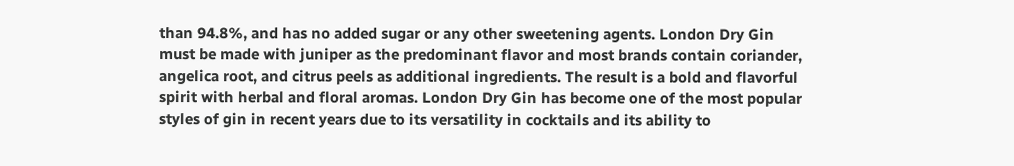than 94.8%, and has no added sugar or any other sweetening agents. London Dry Gin must be made with juniper as the predominant flavor and most brands contain coriander, angelica root, and citrus peels as additional ingredients. The result is a bold and flavorful spirit with herbal and floral aromas. London Dry Gin has become one of the most popular styles of gin in recent years due to its versatility in cocktails and its ability to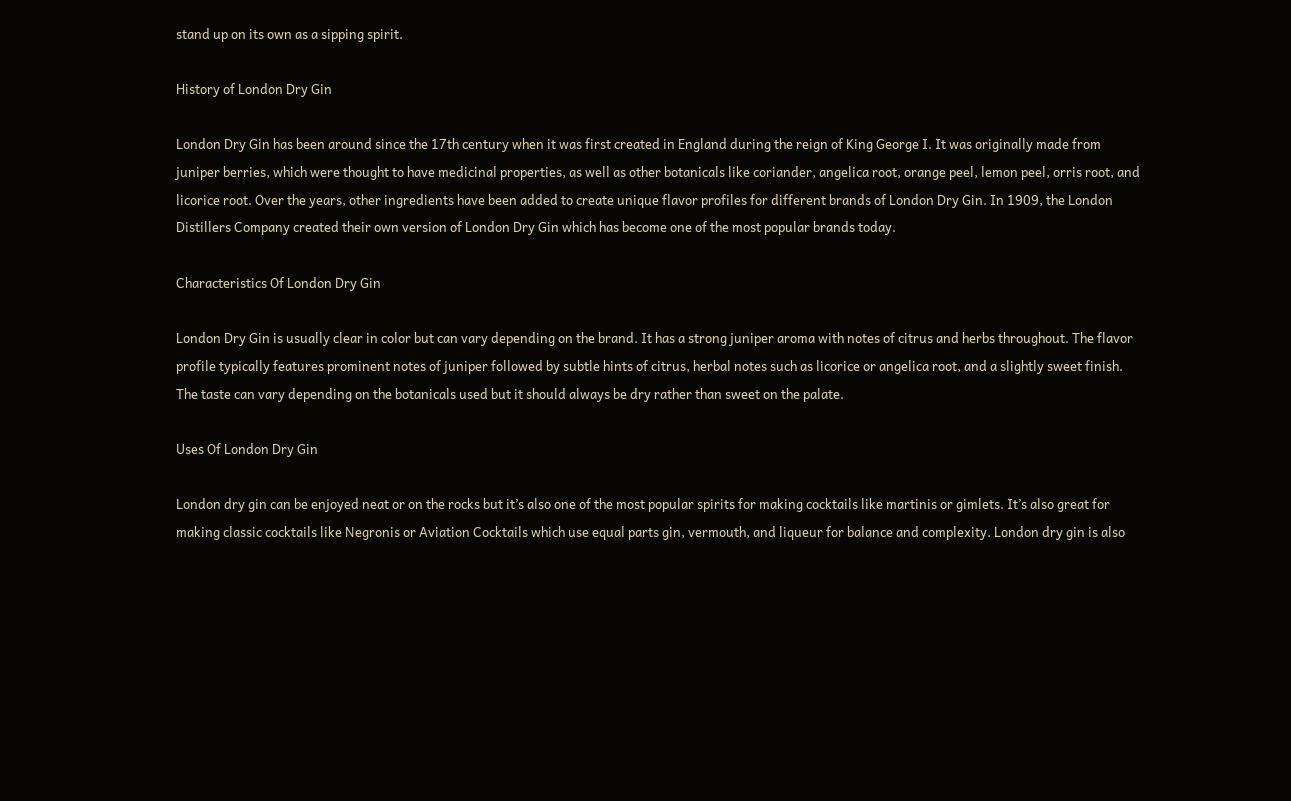stand up on its own as a sipping spirit.

History of London Dry Gin

London Dry Gin has been around since the 17th century when it was first created in England during the reign of King George I. It was originally made from juniper berries, which were thought to have medicinal properties, as well as other botanicals like coriander, angelica root, orange peel, lemon peel, orris root, and licorice root. Over the years, other ingredients have been added to create unique flavor profiles for different brands of London Dry Gin. In 1909, the London Distillers Company created their own version of London Dry Gin which has become one of the most popular brands today.

Characteristics Of London Dry Gin

London Dry Gin is usually clear in color but can vary depending on the brand. It has a strong juniper aroma with notes of citrus and herbs throughout. The flavor profile typically features prominent notes of juniper followed by subtle hints of citrus, herbal notes such as licorice or angelica root, and a slightly sweet finish. The taste can vary depending on the botanicals used but it should always be dry rather than sweet on the palate.

Uses Of London Dry Gin

London dry gin can be enjoyed neat or on the rocks but it’s also one of the most popular spirits for making cocktails like martinis or gimlets. It’s also great for making classic cocktails like Negronis or Aviation Cocktails which use equal parts gin, vermouth, and liqueur for balance and complexity. London dry gin is also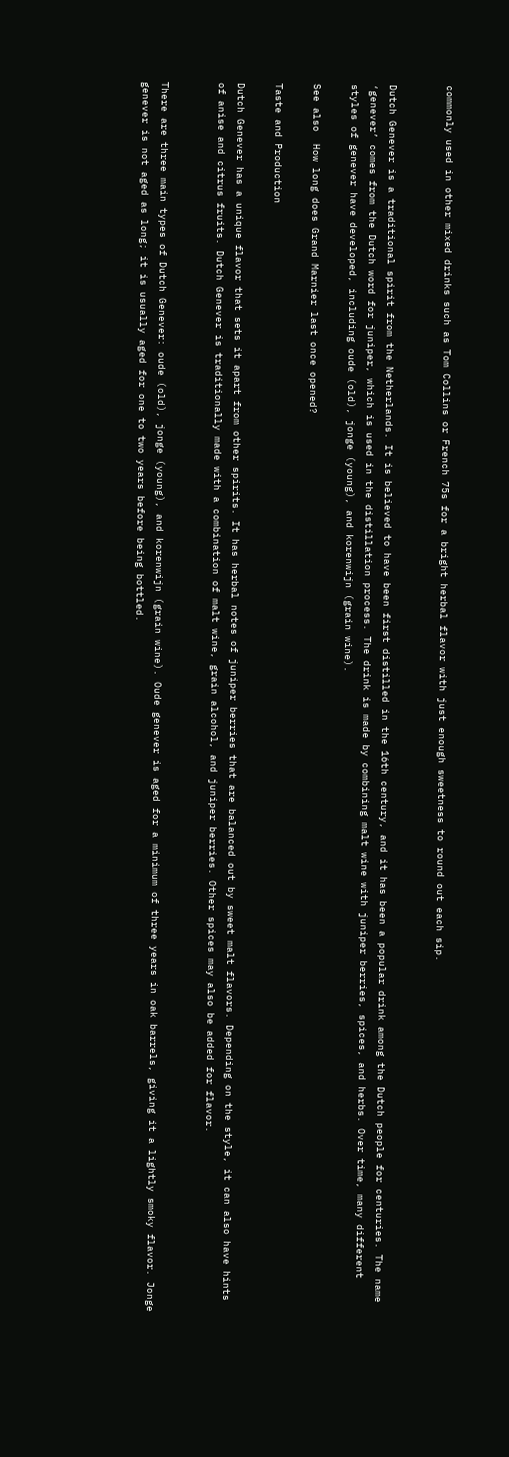commonly used in other mixed drinks such as Tom Collins or French 75s for a bright herbal flavor with just enough sweetness to round out each sip.


Dutch Genever is a traditional spirit from the Netherlands. It is believed to have been first distilled in the 16th century, and it has been a popular drink among the Dutch people for centuries. The name ‘genever’ comes from the Dutch word for juniper, which is used in the distillation process. The drink is made by combining malt wine with juniper berries, spices, and herbs. Over time, many different styles of genever have developed, including oude (old), jonge (young), and korenwijn (grain wine).

See also  How long does Grand Marnier last once opened?

Taste and Production

Dutch Genever has a unique flavor that sets it apart from other spirits. It has herbal notes of juniper berries that are balanced out by sweet malt flavors. Depending on the style, it can also have hints of anise and citrus fruits. Dutch Genever is traditionally made with a combination of malt wine, grain alcohol, and juniper berries. Other spices may also be added for flavor.


There are three main types of Dutch Genever: oude (old), jonge (young), and korenwijn (grain wine). Oude genever is aged for a minimum of three years in oak barrels, giving it a lightly smoky flavor. Jonge genever is not aged as long; it is usually aged for one to two years before being bottled.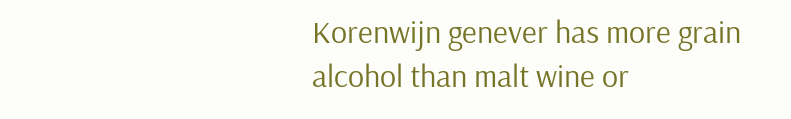Korenwijn genever has more grain alcohol than malt wine or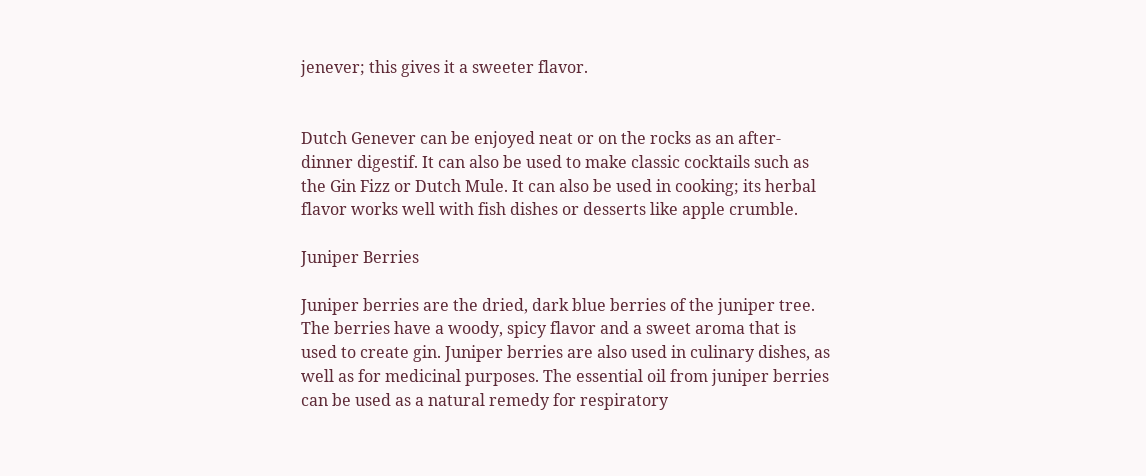jenever; this gives it a sweeter flavor.


Dutch Genever can be enjoyed neat or on the rocks as an after-dinner digestif. It can also be used to make classic cocktails such as the Gin Fizz or Dutch Mule. It can also be used in cooking; its herbal flavor works well with fish dishes or desserts like apple crumble.

Juniper Berries

Juniper berries are the dried, dark blue berries of the juniper tree. The berries have a woody, spicy flavor and a sweet aroma that is used to create gin. Juniper berries are also used in culinary dishes, as well as for medicinal purposes. The essential oil from juniper berries can be used as a natural remedy for respiratory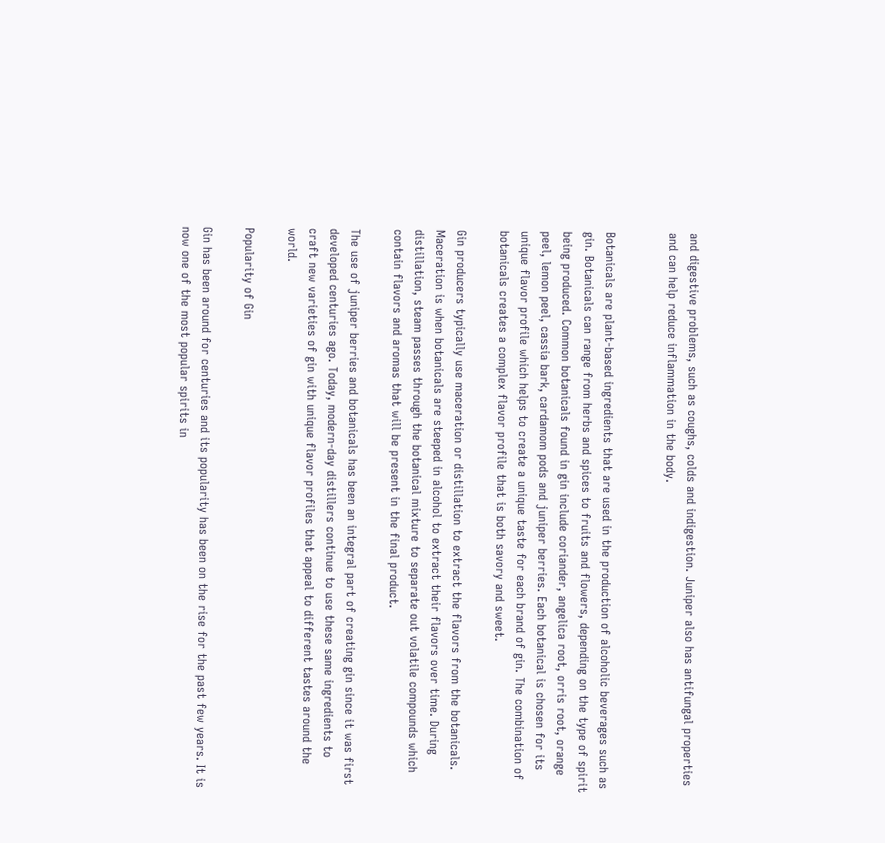and digestive problems, such as coughs, colds and indigestion. Juniper also has antifungal properties and can help reduce inflammation in the body.


Botanicals are plant-based ingredients that are used in the production of alcoholic beverages such as gin. Botanicals can range from herbs and spices to fruits and flowers, depending on the type of spirit being produced. Common botanicals found in gin include coriander, angelica root, orris root, orange peel, lemon peel, cassia bark, cardamom pods and juniper berries. Each botanical is chosen for its unique flavor profile which helps to create a unique taste for each brand of gin. The combination of botanicals creates a complex flavor profile that is both savory and sweet.

Gin producers typically use maceration or distillation to extract the flavors from the botanicals. Maceration is when botanicals are steeped in alcohol to extract their flavors over time. During distillation, steam passes through the botanical mixture to separate out volatile compounds which contain flavors and aromas that will be present in the final product.

The use of juniper berries and botanicals has been an integral part of creating gin since it was first developed centuries ago. Today, modern-day distillers continue to use these same ingredients to craft new varieties of gin with unique flavor profiles that appeal to different tastes around the world.

Popularity of Gin

Gin has been around for centuries and its popularity has been on the rise for the past few years. It is now one of the most popular spirits in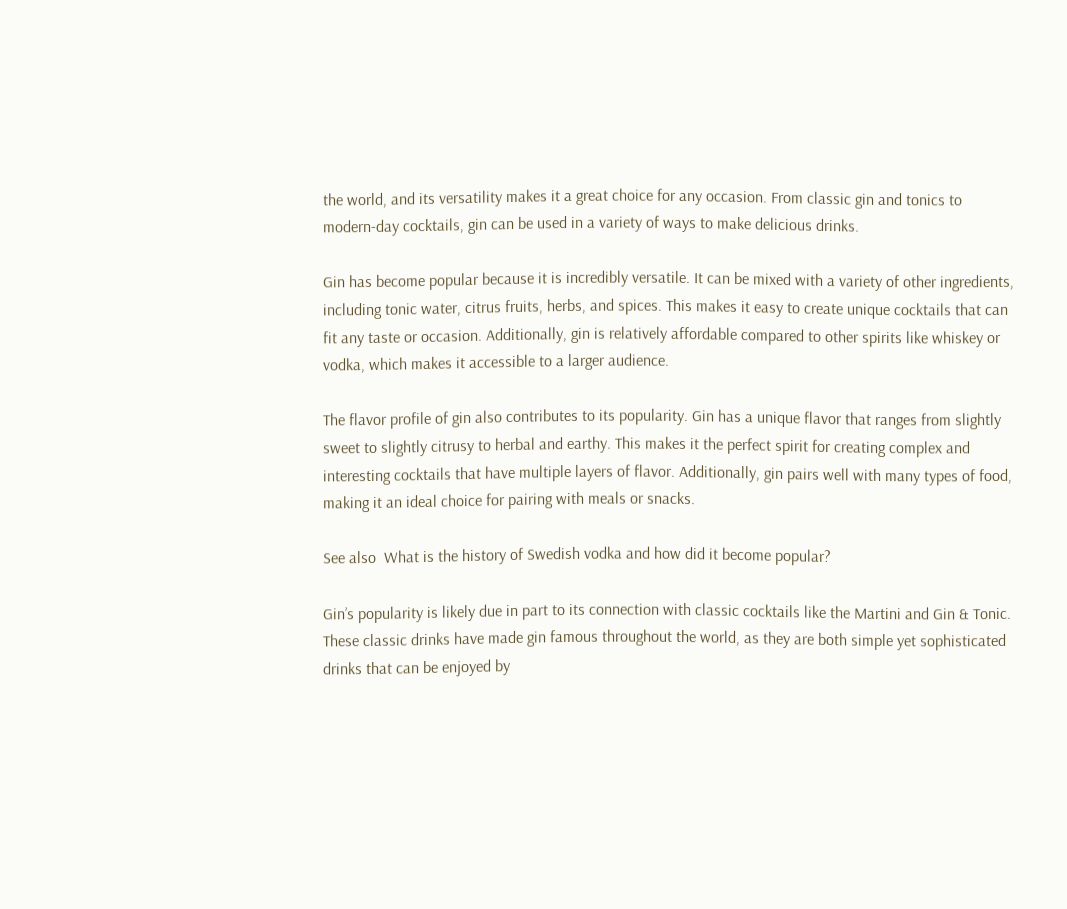the world, and its versatility makes it a great choice for any occasion. From classic gin and tonics to modern-day cocktails, gin can be used in a variety of ways to make delicious drinks.

Gin has become popular because it is incredibly versatile. It can be mixed with a variety of other ingredients, including tonic water, citrus fruits, herbs, and spices. This makes it easy to create unique cocktails that can fit any taste or occasion. Additionally, gin is relatively affordable compared to other spirits like whiskey or vodka, which makes it accessible to a larger audience.

The flavor profile of gin also contributes to its popularity. Gin has a unique flavor that ranges from slightly sweet to slightly citrusy to herbal and earthy. This makes it the perfect spirit for creating complex and interesting cocktails that have multiple layers of flavor. Additionally, gin pairs well with many types of food, making it an ideal choice for pairing with meals or snacks.

See also  What is the history of Swedish vodka and how did it become popular?

Gin’s popularity is likely due in part to its connection with classic cocktails like the Martini and Gin & Tonic. These classic drinks have made gin famous throughout the world, as they are both simple yet sophisticated drinks that can be enjoyed by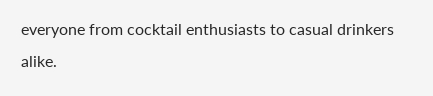everyone from cocktail enthusiasts to casual drinkers alike.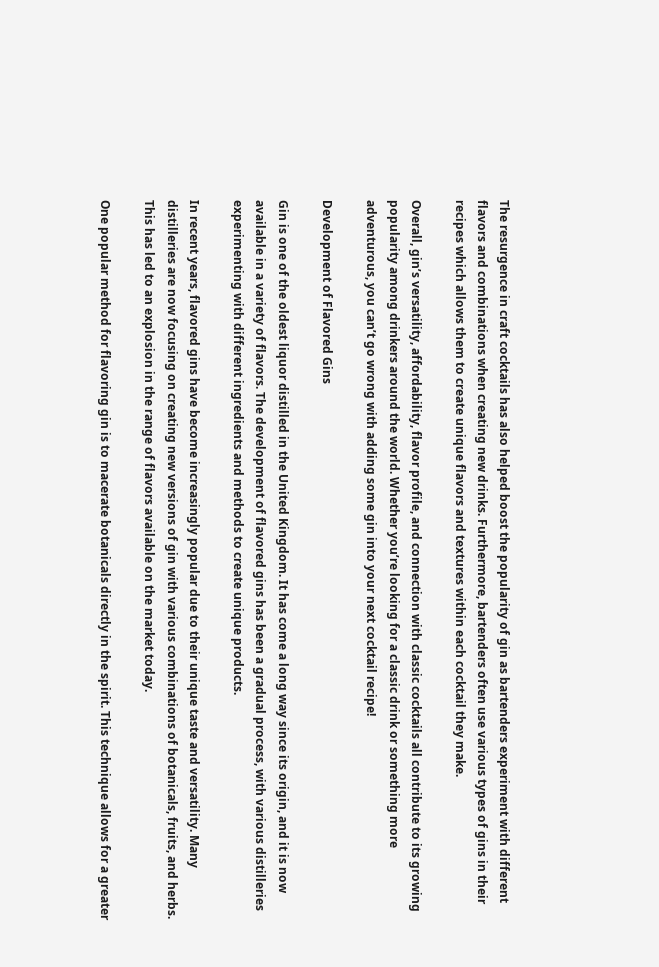The resurgence in craft cocktails has also helped boost the popularity of gin as bartenders experiment with different flavors and combinations when creating new drinks. Furthermore, bartenders often use various types of gins in their recipes which allows them to create unique flavors and textures within each cocktail they make.

Overall, gin’s versatility, affordability, flavor profile, and connection with classic cocktails all contribute to its growing popularity among drinkers around the world. Whether you’re looking for a classic drink or something more adventurous, you can’t go wrong with adding some gin into your next cocktail recipe!

Development of Flavored Gins

Gin is one of the oldest liquor distilled in the United Kingdom. It has come a long way since its origin, and it is now available in a variety of flavors. The development of flavored gins has been a gradual process, with various distilleries experimenting with different ingredients and methods to create unique products.

In recent years, flavored gins have become increasingly popular due to their unique taste and versatility. Many distilleries are now focusing on creating new versions of gin with various combinations of botanicals, fruits, and herbs. This has led to an explosion in the range of flavors available on the market today.

One popular method for flavoring gin is to macerate botanicals directly in the spirit. This technique allows for a greater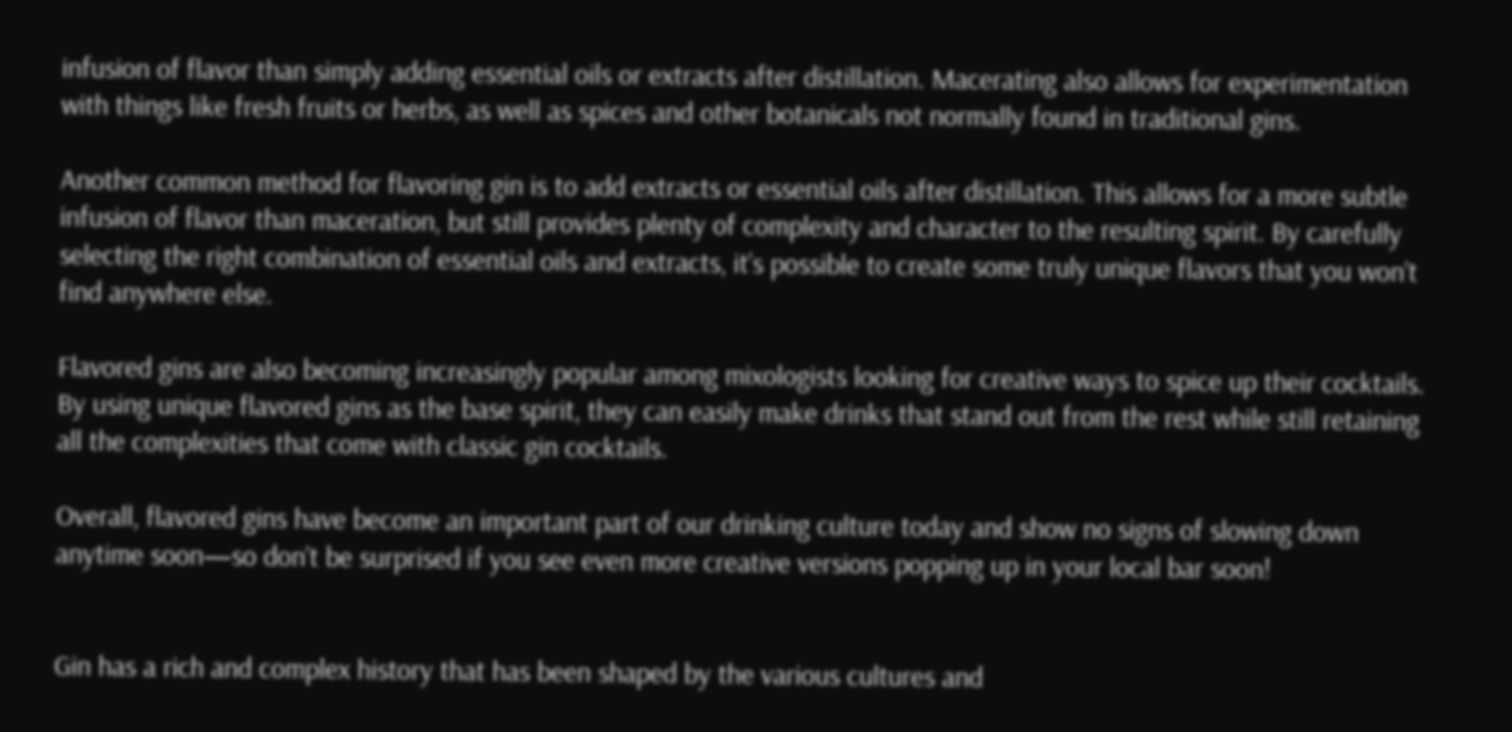infusion of flavor than simply adding essential oils or extracts after distillation. Macerating also allows for experimentation with things like fresh fruits or herbs, as well as spices and other botanicals not normally found in traditional gins.

Another common method for flavoring gin is to add extracts or essential oils after distillation. This allows for a more subtle infusion of flavor than maceration, but still provides plenty of complexity and character to the resulting spirit. By carefully selecting the right combination of essential oils and extracts, it’s possible to create some truly unique flavors that you won’t find anywhere else.

Flavored gins are also becoming increasingly popular among mixologists looking for creative ways to spice up their cocktails. By using unique flavored gins as the base spirit, they can easily make drinks that stand out from the rest while still retaining all the complexities that come with classic gin cocktails.

Overall, flavored gins have become an important part of our drinking culture today and show no signs of slowing down anytime soon—so don’t be surprised if you see even more creative versions popping up in your local bar soon!


Gin has a rich and complex history that has been shaped by the various cultures and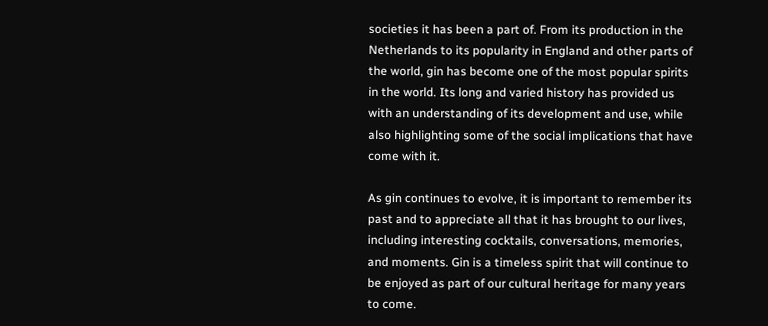societies it has been a part of. From its production in the Netherlands to its popularity in England and other parts of the world, gin has become one of the most popular spirits in the world. Its long and varied history has provided us with an understanding of its development and use, while also highlighting some of the social implications that have come with it.

As gin continues to evolve, it is important to remember its past and to appreciate all that it has brought to our lives, including interesting cocktails, conversations, memories, and moments. Gin is a timeless spirit that will continue to be enjoyed as part of our cultural heritage for many years to come.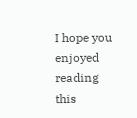I hope you enjoyed reading this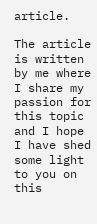article.

The article is written by me where I share my passion for this topic and I hope I have shed some light to you on this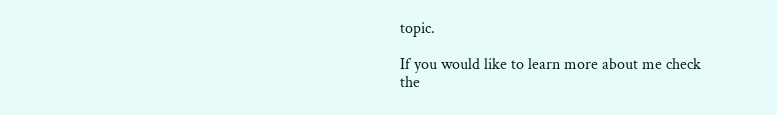topic.

If you would like to learn more about me check the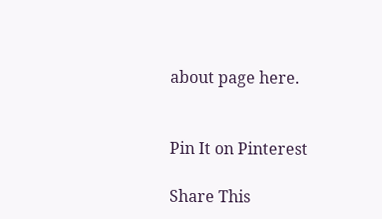about page here.


Pin It on Pinterest

Share This